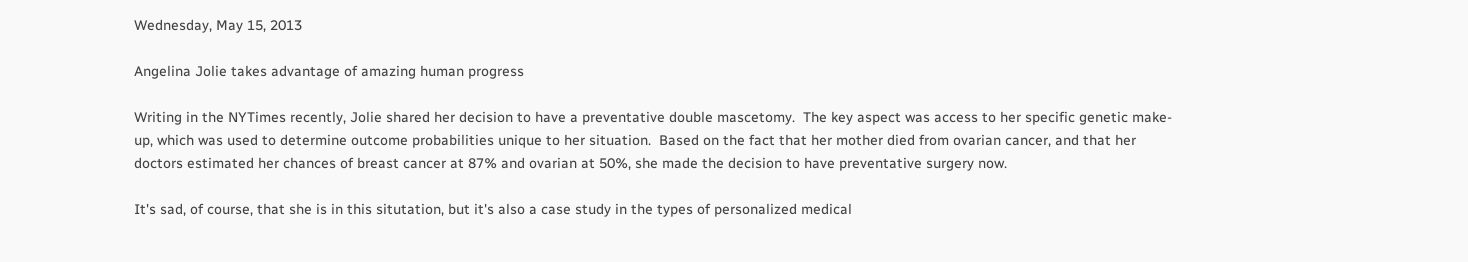Wednesday, May 15, 2013

Angelina Jolie takes advantage of amazing human progress

Writing in the NYTimes recently, Jolie shared her decision to have a preventative double mascetomy.  The key aspect was access to her specific genetic make-up, which was used to determine outcome probabilities unique to her situation.  Based on the fact that her mother died from ovarian cancer, and that her doctors estimated her chances of breast cancer at 87% and ovarian at 50%, she made the decision to have preventative surgery now.

It's sad, of course, that she is in this situtation, but it's also a case study in the types of personalized medical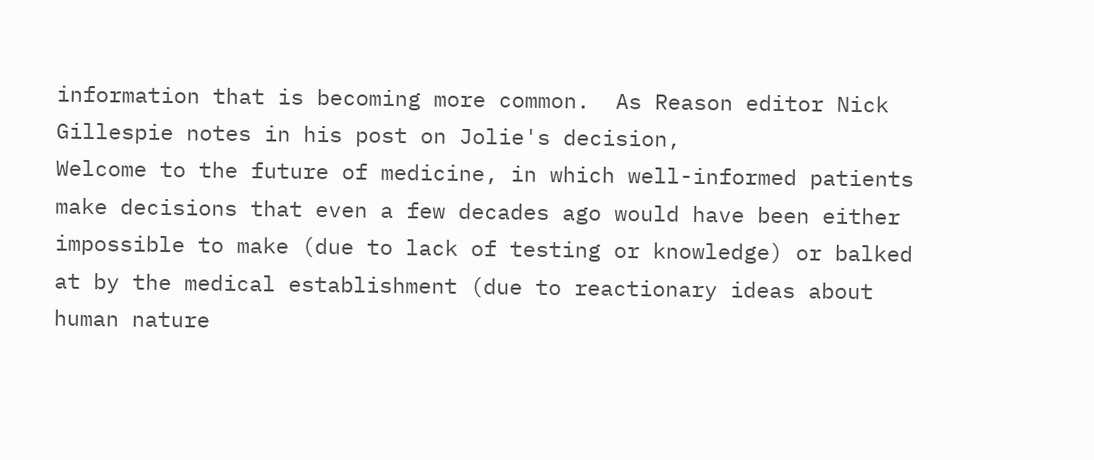information that is becoming more common.  As Reason editor Nick Gillespie notes in his post on Jolie's decision,
Welcome to the future of medicine, in which well-informed patients make decisions that even a few decades ago would have been either impossible to make (due to lack of testing or knowledge) or balked at by the medical establishment (due to reactionary ideas about human nature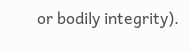or bodily integrity).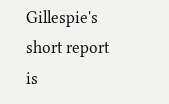Gillespie's short report is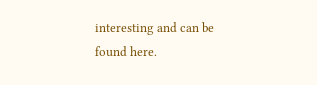interesting and can be found here.